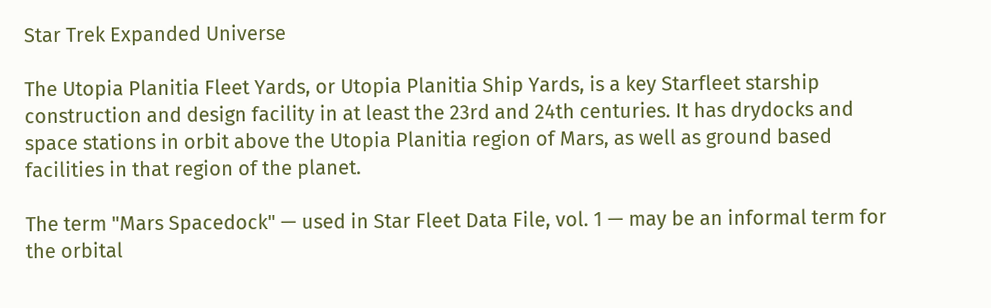Star Trek Expanded Universe

The Utopia Planitia Fleet Yards, or Utopia Planitia Ship Yards, is a key Starfleet starship construction and design facility in at least the 23rd and 24th centuries. It has drydocks and space stations in orbit above the Utopia Planitia region of Mars, as well as ground based facilities in that region of the planet.

The term "Mars Spacedock" — used in Star Fleet Data File, vol. 1 — may be an informal term for the orbital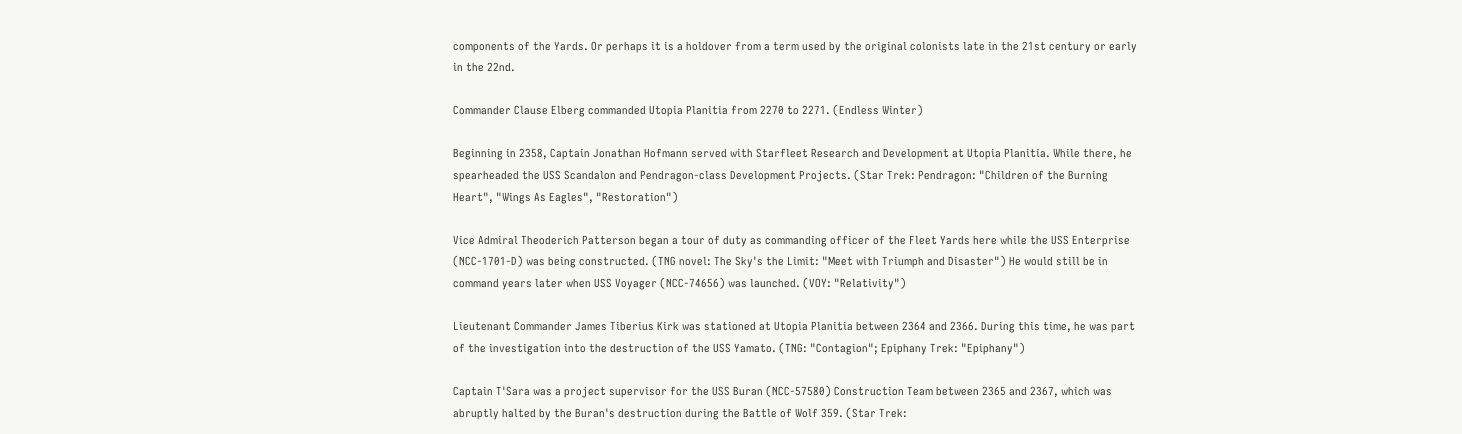components of the Yards. Or perhaps it is a holdover from a term used by the original colonists late in the 21st century or early in the 22nd.

Commander Clause Elberg commanded Utopia Planitia from 2270 to 2271. (Endless Winter)

Beginning in 2358, Captain Jonathan Hofmann served with Starfleet Research and Development at Utopia Planitia. While there, he spearheaded the USS Scandalon and Pendragon-class Development Projects. (Star Trek: Pendragon: "Children of the Burning Heart", "Wings As Eagles", "Restoration")

Vice Admiral Theoderich Patterson began a tour of duty as commanding officer of the Fleet Yards here while the USS Enterprise (NCC-1701-D) was being constructed. (TNG novel: The Sky's the Limit: "Meet with Triumph and Disaster") He would still be in command years later when USS Voyager (NCC-74656) was launched. (VOY: "Relativity")

Lieutenant Commander James Tiberius Kirk was stationed at Utopia Planitia between 2364 and 2366. During this time, he was part of the investigation into the destruction of the USS Yamato. (TNG: "Contagion"; Epiphany Trek: "Epiphany")

Captain T'Sara was a project supervisor for the USS Buran (NCC-57580) Construction Team between 2365 and 2367, which was abruptly halted by the Buran's destruction during the Battle of Wolf 359. (Star Trek: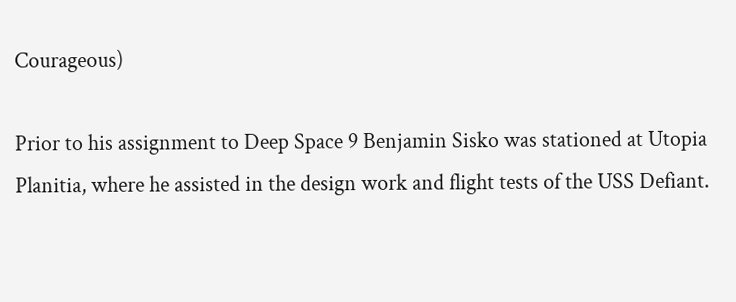Courageous)

Prior to his assignment to Deep Space 9 Benjamin Sisko was stationed at Utopia Planitia, where he assisted in the design work and flight tests of the USS Defiant.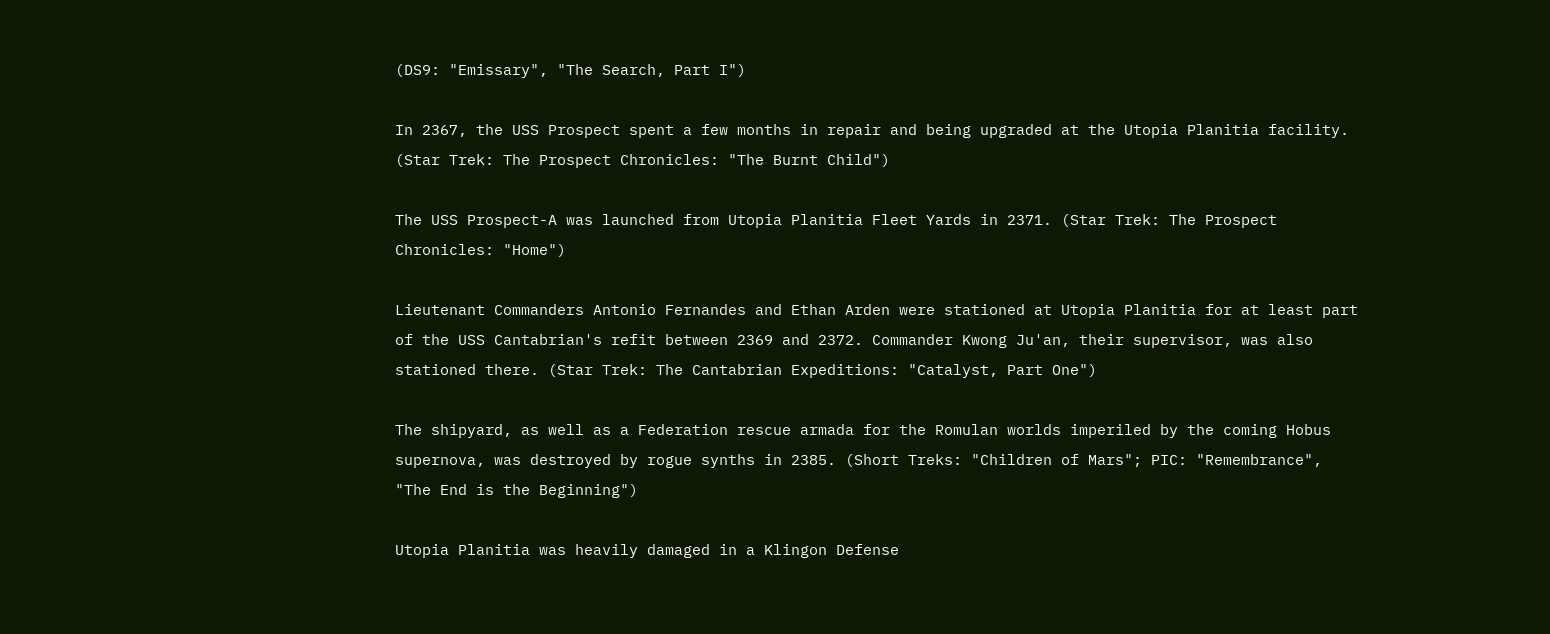(DS9: "Emissary", "The Search, Part I")

In 2367, the USS Prospect spent a few months in repair and being upgraded at the Utopia Planitia facility. (Star Trek: The Prospect Chronicles: "The Burnt Child")

The USS Prospect-A was launched from Utopia Planitia Fleet Yards in 2371. (Star Trek: The Prospect Chronicles: "Home")

Lieutenant Commanders Antonio Fernandes and Ethan Arden were stationed at Utopia Planitia for at least part of the USS Cantabrian's refit between 2369 and 2372. Commander Kwong Ju'an, their supervisor, was also stationed there. (Star Trek: The Cantabrian Expeditions: "Catalyst, Part One")

The shipyard, as well as a Federation rescue armada for the Romulan worlds imperiled by the coming Hobus supernova, was destroyed by rogue synths in 2385. (Short Treks: "Children of Mars"; PIC: "Remembrance", "The End is the Beginning")

Utopia Planitia was heavily damaged in a Klingon Defense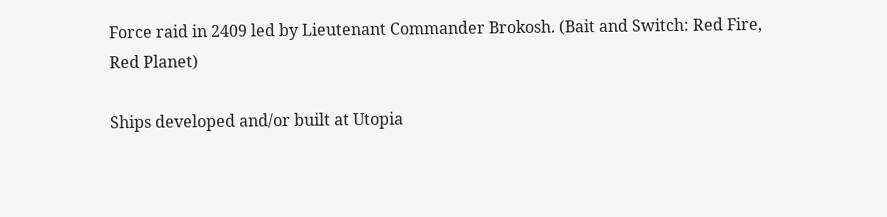Force raid in 2409 led by Lieutenant Commander Brokosh. (Bait and Switch: Red Fire, Red Planet)

Ships developed and/or built at Utopia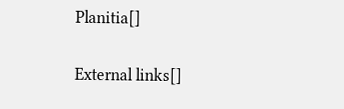Planitia[]


External links[]